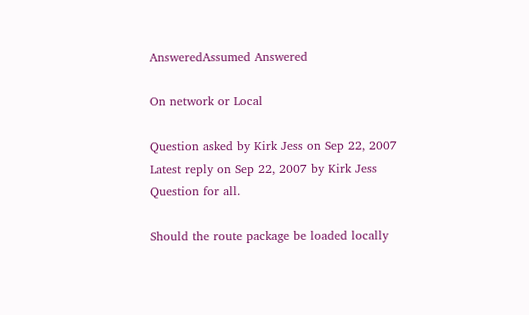AnsweredAssumed Answered

On network or Local

Question asked by Kirk Jess on Sep 22, 2007
Latest reply on Sep 22, 2007 by Kirk Jess
Question for all.

Should the route package be loaded locally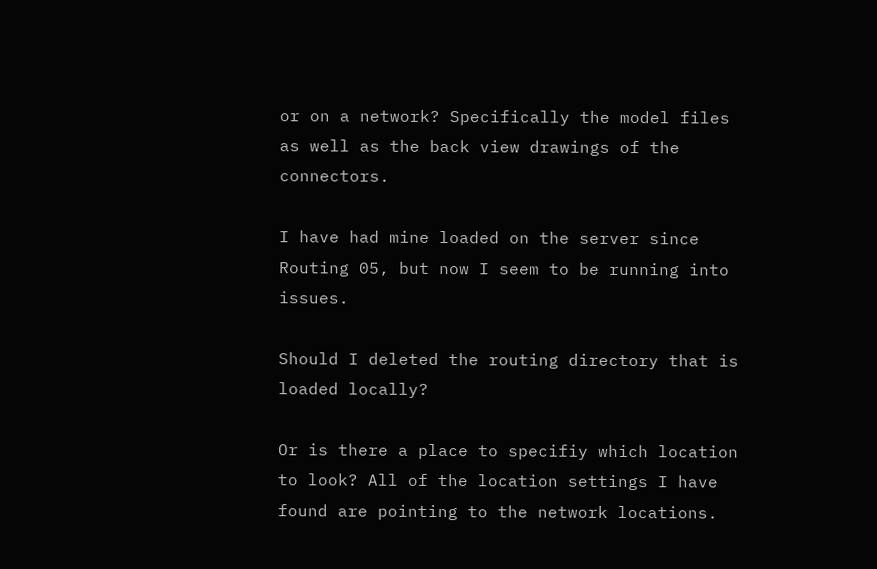or on a network? Specifically the model files as well as the back view drawings of the connectors.

I have had mine loaded on the server since Routing 05, but now I seem to be running into issues.

Should I deleted the routing directory that is loaded locally?

Or is there a place to specifiy which location to look? All of the location settings I have found are pointing to the network locations.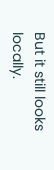But it still looks locally.